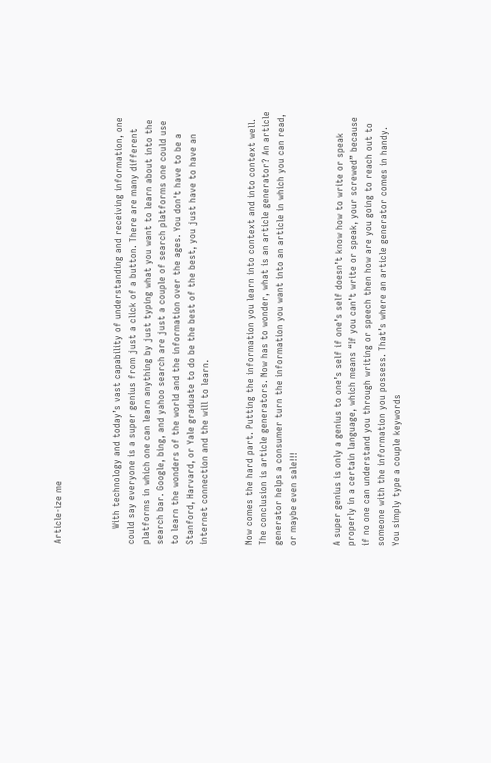Article-ize me



     With technology and today’s vast capability of understanding and receiving information, one could say everyone is a super genius from just a click of a button. There are many different platforms in which one can learn anything by just typing what you want to learn about into the search bar. Google, bing, and yahoo search are just a couple of search platforms one could use to learn the wonders of the world and the information over the ages. You don't have to be a Stanford, Harvard, or Yale graduate to do be the best of the best, you just have to have an internet connection and the will to learn.


Now comes the hard part. Putting the information you learn into context and into context well. The conclusion is article generators. Now has to wonder, what is an article generator? An article generator helps a consumer turn the information you want into an article in which you can read, or maybe even sale!!!


A super genius is only a genius to one’s self if one’s self doesn’t know how to write or speak properly in a certain language, which means “If you can’t write or speak, your screwed” because if no one can understand you through writing or speech then how are you going to reach out to someone with the information you possess. That’s where an article generator comes in handy. You simply type a couple keywords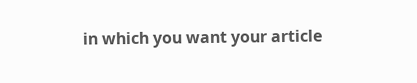in which you want your article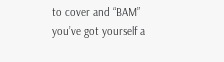to cover and “BAM” you’ve got yourself a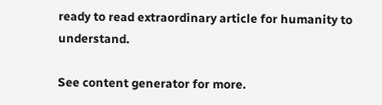ready to read extraordinary article for humanity to understand.

See content generator for more.